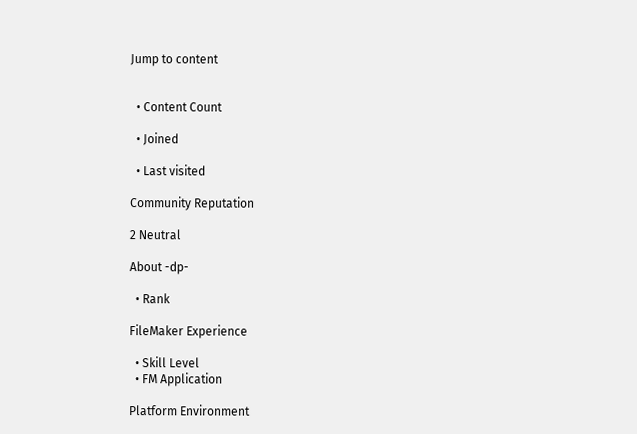Jump to content


  • Content Count

  • Joined

  • Last visited

Community Reputation

2 Neutral

About -dp-

  • Rank

FileMaker Experience

  • Skill Level
  • FM Application

Platform Environment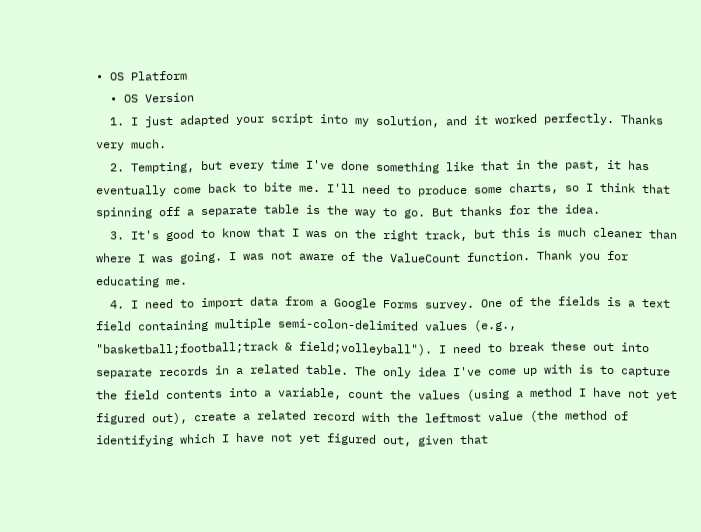• OS Platform
  • OS Version
  1. I just adapted your script into my solution, and it worked perfectly. Thanks very much.
  2. Tempting, but every time I've done something like that in the past, it has eventually come back to bite me. I'll need to produce some charts, so I think that spinning off a separate table is the way to go. But thanks for the idea.
  3. It's good to know that I was on the right track, but this is much cleaner than where I was going. I was not aware of the ValueCount function. Thank you for educating me.
  4. I need to import data from a Google Forms survey. One of the fields is a text field containing multiple semi-colon-delimited values (e.g., "basketball;football;track & field;volleyball"). I need to break these out into separate records in a related table. The only idea I've come up with is to capture the field contents into a variable, count the values (using a method I have not yet figured out), create a related record with the leftmost value (the method of identifying which I have not yet figured out, given that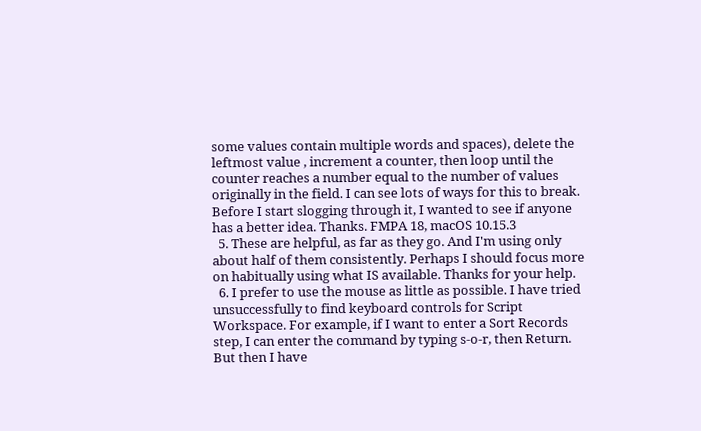some values contain multiple words and spaces), delete the leftmost value , increment a counter, then loop until the counter reaches a number equal to the number of values originally in the field. I can see lots of ways for this to break. Before I start slogging through it, I wanted to see if anyone has a better idea. Thanks. FMPA 18, macOS 10.15.3
  5. These are helpful, as far as they go. And I'm using only about half of them consistently. Perhaps I should focus more on habitually using what IS available. Thanks for your help.
  6. I prefer to use the mouse as little as possible. I have tried unsuccessfully to find keyboard controls for Script Workspace. For example, if I want to enter a Sort Records step, I can enter the command by typing s-o-r, then Return. But then I have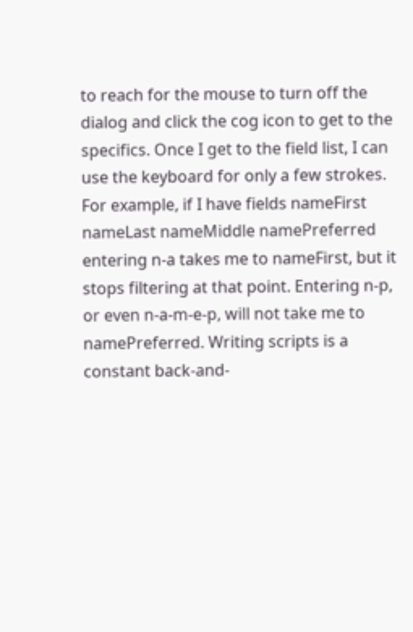to reach for the mouse to turn off the dialog and click the cog icon to get to the specifics. Once I get to the field list, I can use the keyboard for only a few strokes. For example, if I have fields nameFirst nameLast nameMiddle namePreferred entering n-a takes me to nameFirst, but it stops filtering at that point. Entering n-p, or even n-a-m-e-p, will not take me to namePreferred. Writing scripts is a constant back-and-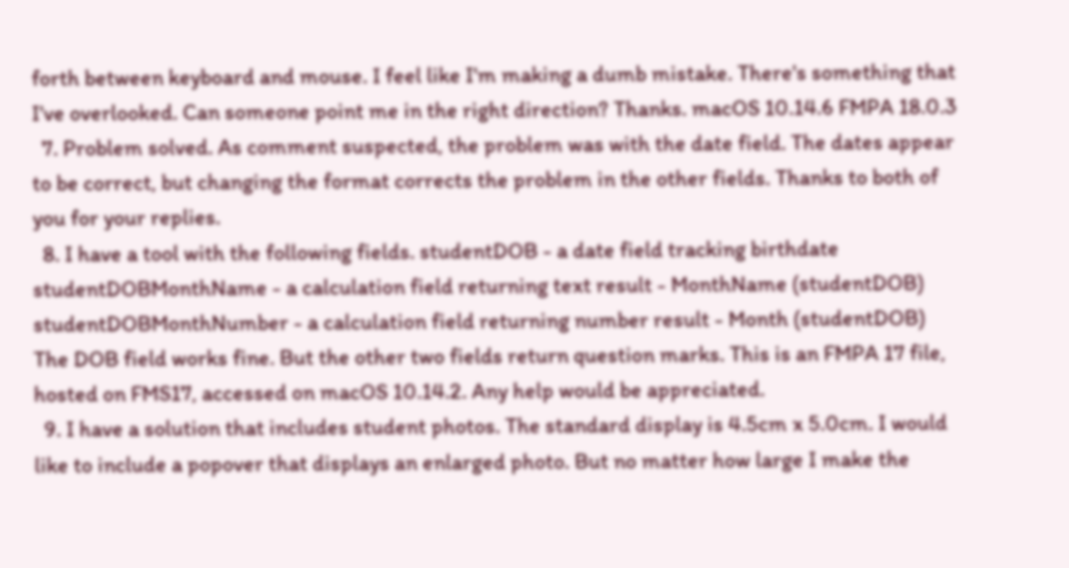forth between keyboard and mouse. I feel like I'm making a dumb mistake. There's something that I've overlooked. Can someone point me in the right direction? Thanks. macOS 10.14.6 FMPA 18.0.3
  7. Problem solved. As comment suspected, the problem was with the date field. The dates appear to be correct, but changing the format corrects the problem in the other fields. Thanks to both of you for your replies.
  8. I have a tool with the following fields. studentDOB - a date field tracking birthdate studentDOBMonthName - a calculation field returning text result - MonthName (studentDOB) studentDOBMonthNumber - a calculation field returning number result - Month (studentDOB) The DOB field works fine. But the other two fields return question marks. This is an FMPA 17 file, hosted on FMS17, accessed on macOS 10.14.2. Any help would be appreciated.
  9. I have a solution that includes student photos. The standard display is 4.5cm x 5.0cm. I would like to include a popover that displays an enlarged photo. But no matter how large I make the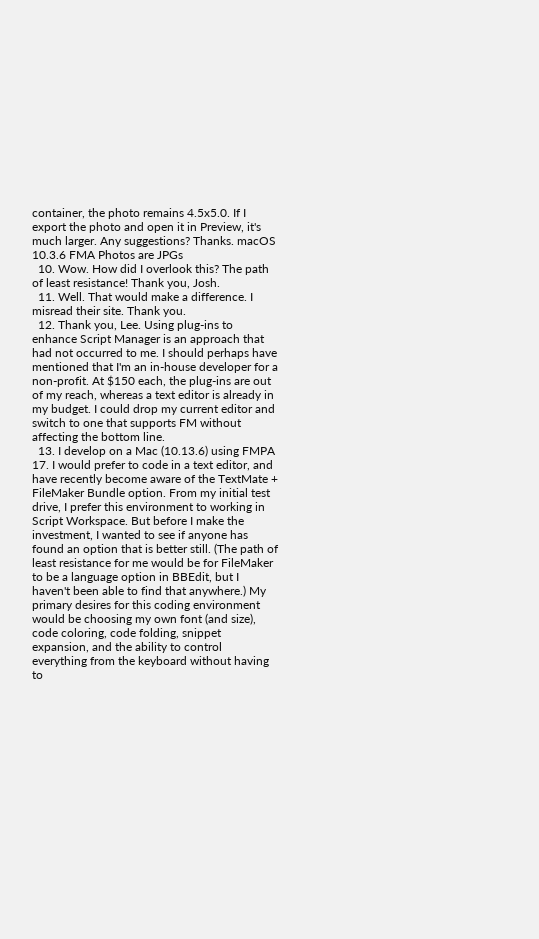container, the photo remains 4.5x5.0. If I export the photo and open it in Preview, it's much larger. Any suggestions? Thanks. macOS 10.3.6 FMA Photos are JPGs
  10. Wow. How did I overlook this? The path of least resistance! Thank you, Josh.
  11. Well. That would make a difference. I misread their site. Thank you.
  12. Thank you, Lee. Using plug-ins to enhance Script Manager is an approach that had not occurred to me. I should perhaps have mentioned that I'm an in-house developer for a non-profit. At $150 each, the plug-ins are out of my reach, whereas a text editor is already in my budget. I could drop my current editor and switch to one that supports FM without affecting the bottom line.
  13. I develop on a Mac (10.13.6) using FMPA 17. I would prefer to code in a text editor, and have recently become aware of the TextMate + FileMaker Bundle option. From my initial test drive, I prefer this environment to working in Script Workspace. But before I make the investment, I wanted to see if anyone has found an option that is better still. (The path of least resistance for me would be for FileMaker to be a language option in BBEdit, but I haven't been able to find that anywhere.) My primary desires for this coding environment would be choosing my own font (and size), code coloring, code folding, snippet expansion, and the ability to control everything from the keyboard without having to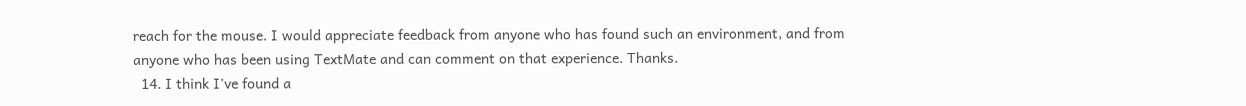reach for the mouse. I would appreciate feedback from anyone who has found such an environment, and from anyone who has been using TextMate and can comment on that experience. Thanks.
  14. I think I've found a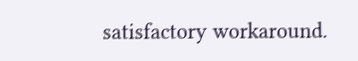satisfactory workaround.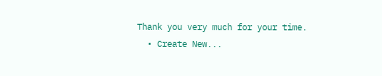Thank you very much for your time.
  • Create New...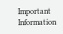Important Information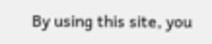By using this site, you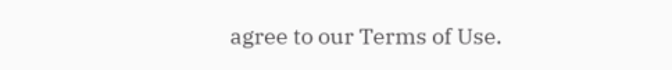agree to our Terms of Use.